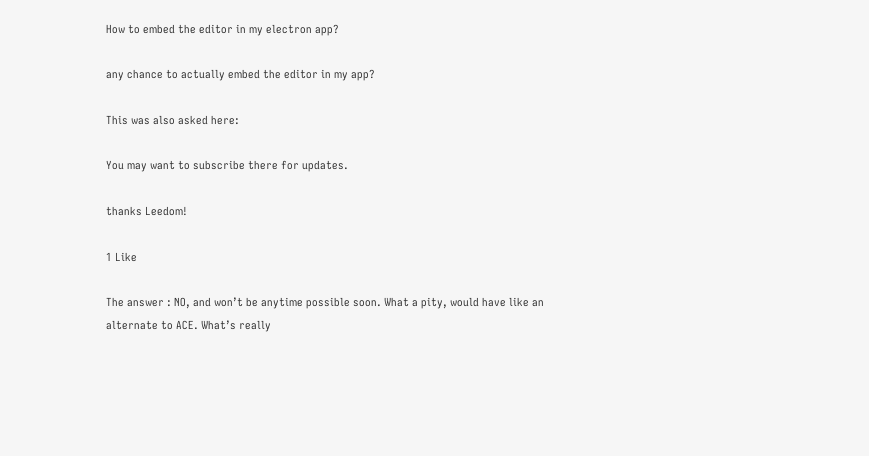How to embed the editor in my electron app?

any chance to actually embed the editor in my app?

This was also asked here:

You may want to subscribe there for updates.

thanks Leedom!

1 Like

The answer : NO, and won’t be anytime possible soon. What a pity, would have like an alternate to ACE. What’s really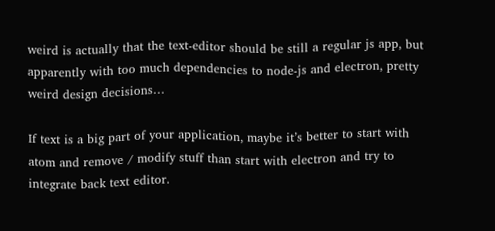weird is actually that the text-editor should be still a regular js app, but apparently with too much dependencies to node-js and electron, pretty weird design decisions…

If text is a big part of your application, maybe it’s better to start with atom and remove / modify stuff than start with electron and try to integrate back text editor.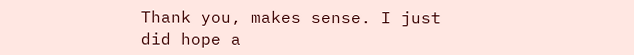Thank you, makes sense. I just did hope a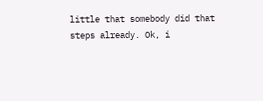little that somebody did that steps already. Ok, i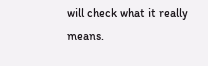will check what it really means.